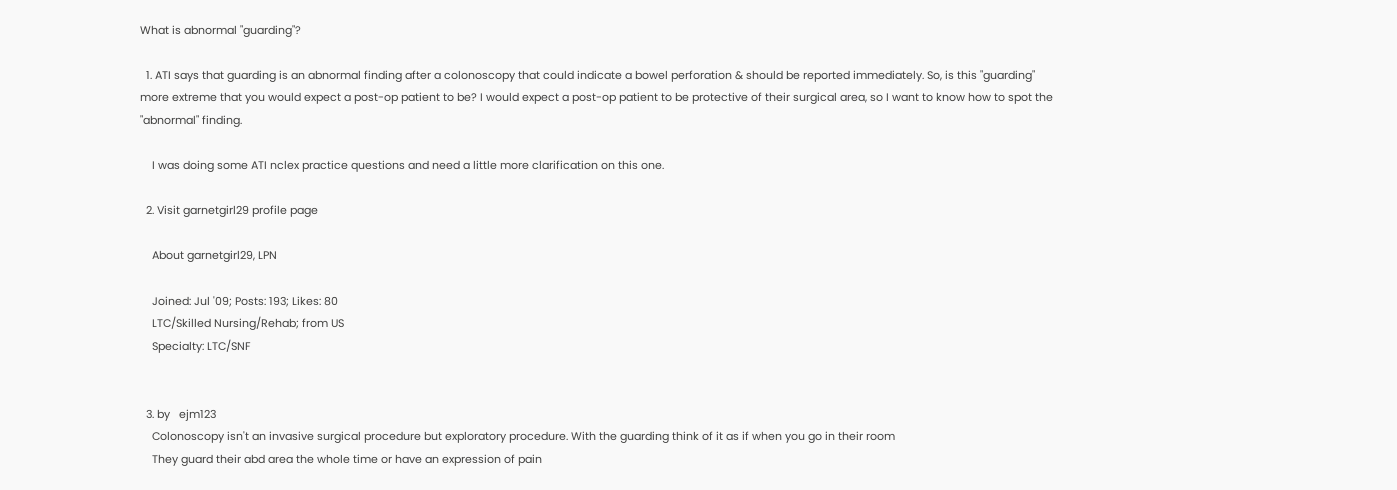What is abnormal "guarding"?

  1. ATI says that guarding is an abnormal finding after a colonoscopy that could indicate a bowel perforation & should be reported immediately. So, is this "guarding" more extreme that you would expect a post-op patient to be? I would expect a post-op patient to be protective of their surgical area, so I want to know how to spot the "abnormal" finding.

    I was doing some ATI nclex practice questions and need a little more clarification on this one.

  2. Visit garnetgirl29 profile page

    About garnetgirl29, LPN

    Joined: Jul '09; Posts: 193; Likes: 80
    LTC/Skilled Nursing/Rehab; from US
    Specialty: LTC/SNF


  3. by   ejm123
    Colonoscopy isn't an invasive surgical procedure but exploratory procedure. With the guarding think of it as if when you go in their room
    They guard their abd area the whole time or have an expression of pain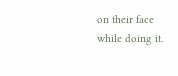on their face while doing it.